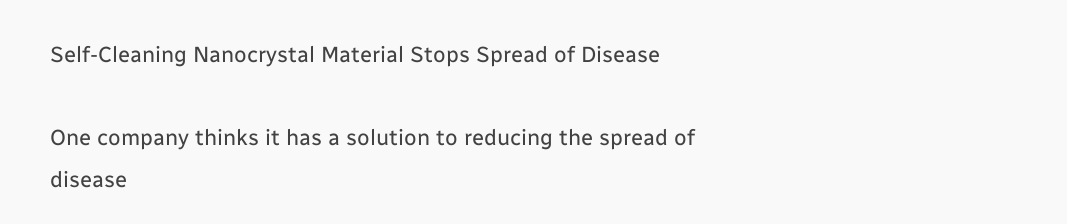Self-Cleaning Nanocrystal Material Stops Spread of Disease

One company thinks it has a solution to reducing the spread of disease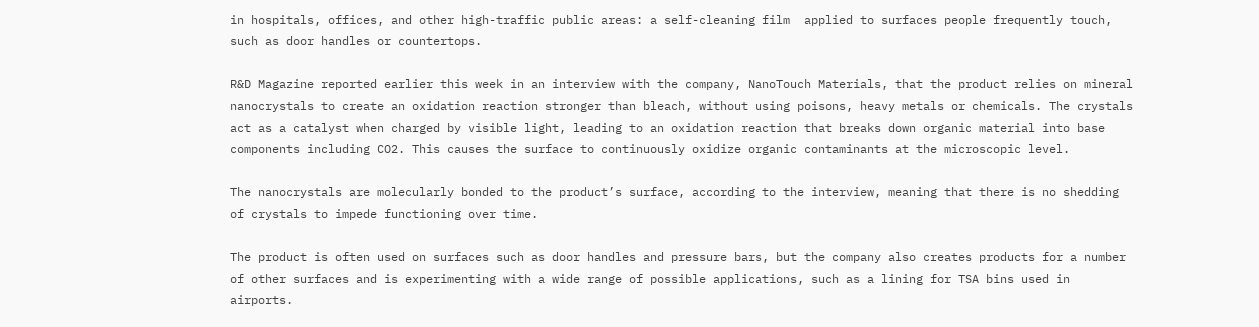in hospitals, offices, and other high-traffic public areas: a self-cleaning film  applied to surfaces people frequently touch, such as door handles or countertops.

R&D Magazine reported earlier this week in an interview with the company, NanoTouch Materials, that the product relies on mineral nanocrystals to create an oxidation reaction stronger than bleach, without using poisons, heavy metals or chemicals. The crystals act as a catalyst when charged by visible light, leading to an oxidation reaction that breaks down organic material into base components including CO2. This causes the surface to continuously oxidize organic contaminants at the microscopic level.

The nanocrystals are molecularly bonded to the product’s surface, according to the interview, meaning that there is no shedding of crystals to impede functioning over time.

The product is often used on surfaces such as door handles and pressure bars, but the company also creates products for a number of other surfaces and is experimenting with a wide range of possible applications, such as a lining for TSA bins used in airports.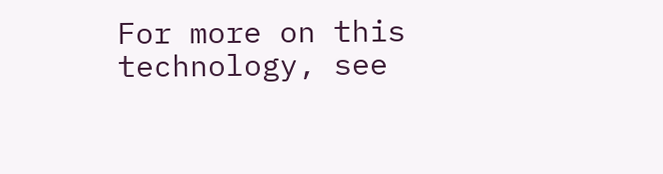For more on this technology, see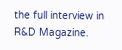the full interview in R&D Magazine.